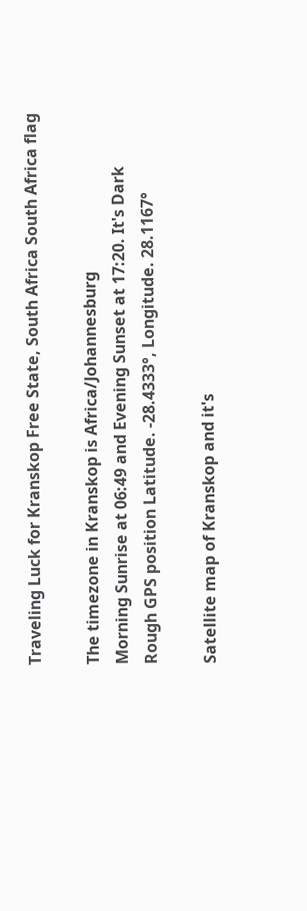Traveling Luck for Kranskop Free State, South Africa South Africa flag

The timezone in Kranskop is Africa/Johannesburg
Morning Sunrise at 06:49 and Evening Sunset at 17:20. It's Dark
Rough GPS position Latitude. -28.4333°, Longitude. 28.1167°

Satellite map of Kranskop and it's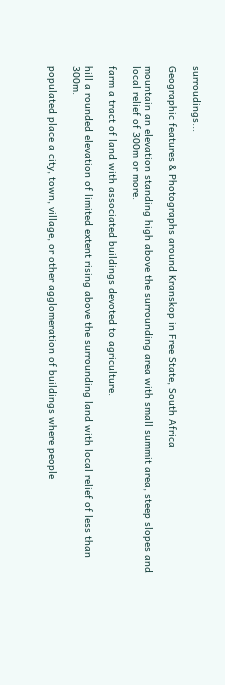surroudings...

Geographic features & Photographs around Kranskop in Free State, South Africa

mountain an elevation standing high above the surrounding area with small summit area, steep slopes and local relief of 300m or more.

farm a tract of land with associated buildings devoted to agriculture.

hill a rounded elevation of limited extent rising above the surrounding land with local relief of less than 300m.

populated place a city, town, village, or other agglomeration of buildings where people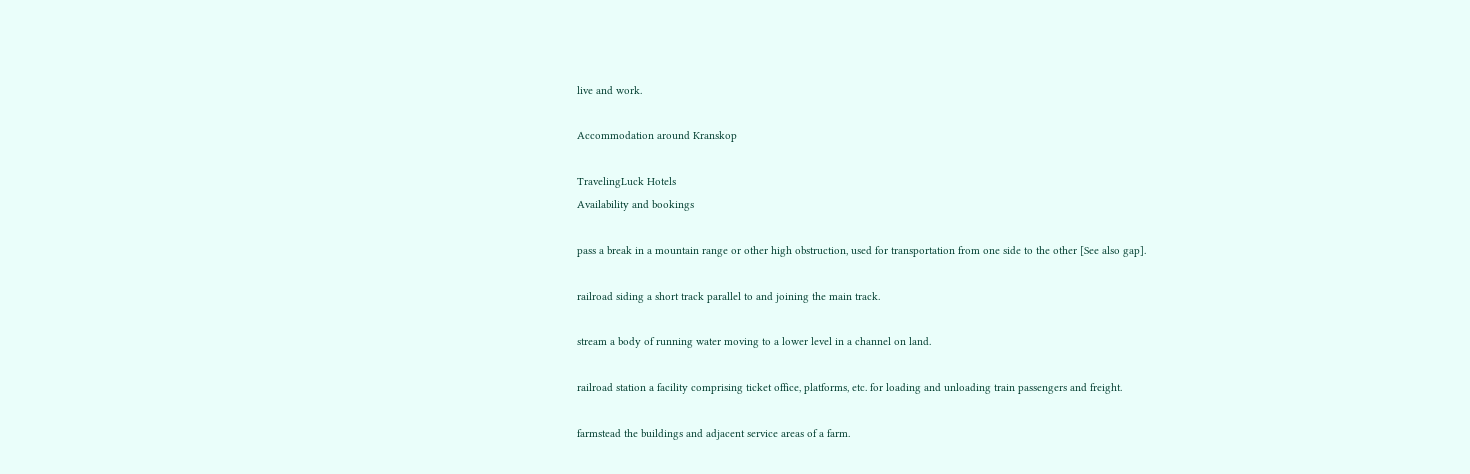live and work.

Accommodation around Kranskop

TravelingLuck Hotels
Availability and bookings

pass a break in a mountain range or other high obstruction, used for transportation from one side to the other [See also gap].

railroad siding a short track parallel to and joining the main track.

stream a body of running water moving to a lower level in a channel on land.

railroad station a facility comprising ticket office, platforms, etc. for loading and unloading train passengers and freight.

farmstead the buildings and adjacent service areas of a farm.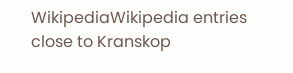WikipediaWikipedia entries close to Kranskop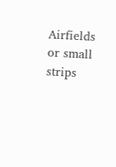Airfields or small strips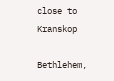close to Kranskop

Bethlehem,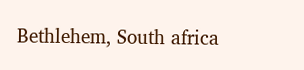Bethlehem, South africa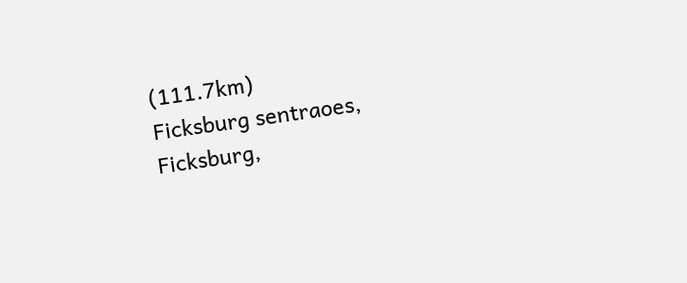(111.7km)
Ficksburg sentraoes, Ficksburg,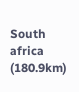South africa (180.9km)